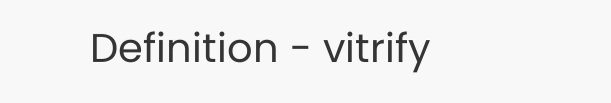Definition - vitrify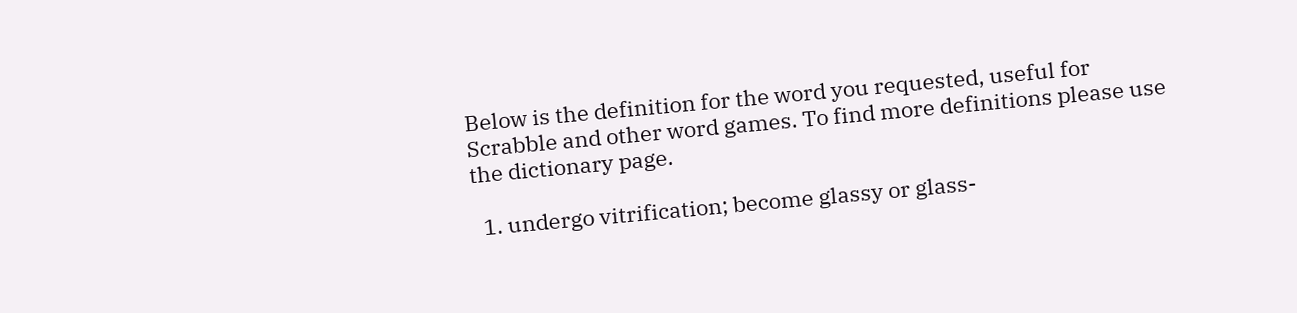Below is the definition for the word you requested, useful for Scrabble and other word games. To find more definitions please use the dictionary page.

  1. undergo vitrification; become glassy or glass-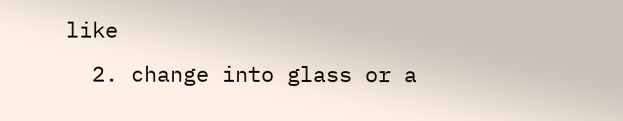like
  2. change into glass or a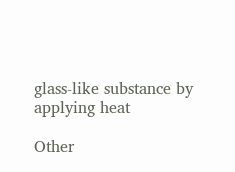glass-like substance by applying heat

Other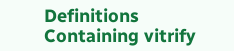Definitions Containing vitrify